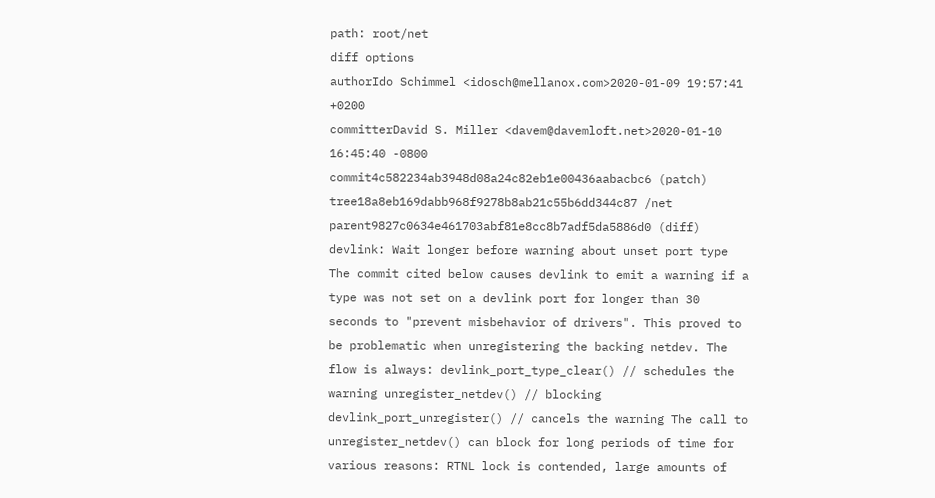path: root/net
diff options
authorIdo Schimmel <idosch@mellanox.com>2020-01-09 19:57:41 +0200
committerDavid S. Miller <davem@davemloft.net>2020-01-10 16:45:40 -0800
commit4c582234ab3948d08a24c82eb1e00436aabacbc6 (patch)
tree18a8eb169dabb968f9278b8ab21c55b6dd344c87 /net
parent9827c0634e461703abf81e8cc8b7adf5da5886d0 (diff)
devlink: Wait longer before warning about unset port type
The commit cited below causes devlink to emit a warning if a type was not set on a devlink port for longer than 30 seconds to "prevent misbehavior of drivers". This proved to be problematic when unregistering the backing netdev. The flow is always: devlink_port_type_clear() // schedules the warning unregister_netdev() // blocking devlink_port_unregister() // cancels the warning The call to unregister_netdev() can block for long periods of time for various reasons: RTNL lock is contended, large amounts of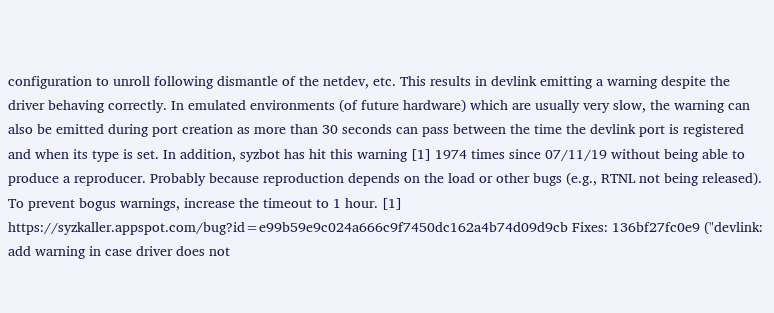configuration to unroll following dismantle of the netdev, etc. This results in devlink emitting a warning despite the driver behaving correctly. In emulated environments (of future hardware) which are usually very slow, the warning can also be emitted during port creation as more than 30 seconds can pass between the time the devlink port is registered and when its type is set. In addition, syzbot has hit this warning [1] 1974 times since 07/11/19 without being able to produce a reproducer. Probably because reproduction depends on the load or other bugs (e.g., RTNL not being released). To prevent bogus warnings, increase the timeout to 1 hour. [1] https://syzkaller.appspot.com/bug?id=e99b59e9c024a666c9f7450dc162a4b74d09d9cb Fixes: 136bf27fc0e9 ("devlink: add warning in case driver does not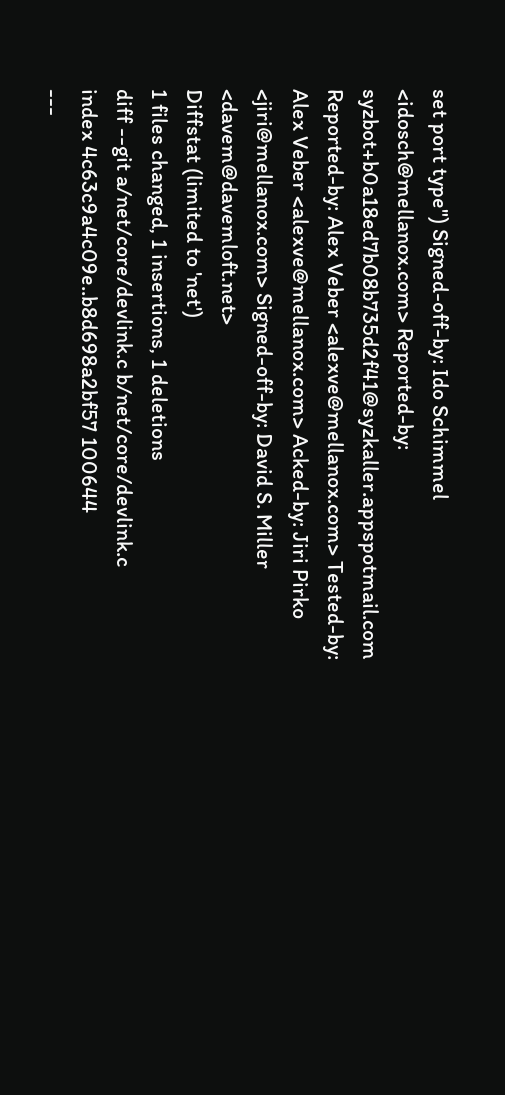set port type") Signed-off-by: Ido Schimmel <idosch@mellanox.com> Reported-by: syzbot+b0a18ed7b08b735d2f41@syzkaller.appspotmail.com Reported-by: Alex Veber <alexve@mellanox.com> Tested-by: Alex Veber <alexve@mellanox.com> Acked-by: Jiri Pirko <jiri@mellanox.com> Signed-off-by: David S. Miller <davem@davemloft.net>
Diffstat (limited to 'net')
1 files changed, 1 insertions, 1 deletions
diff --git a/net/core/devlink.c b/net/core/devlink.c
index 4c63c9a4c09e..b8d698a2bf57 100644
---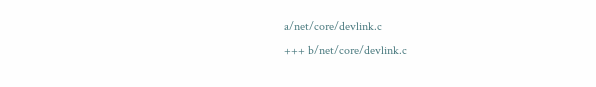a/net/core/devlink.c
+++ b/net/core/devlink.c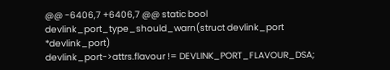@@ -6406,7 +6406,7 @@ static bool devlink_port_type_should_warn(struct devlink_port *devlink_port)
devlink_port->attrs.flavour != DEVLINK_PORT_FLAVOUR_DSA;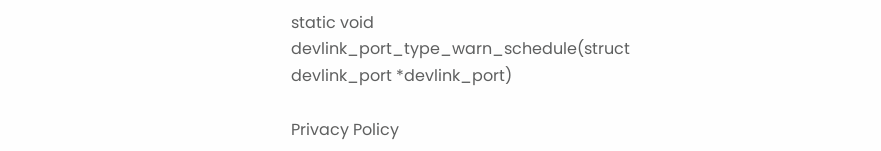static void devlink_port_type_warn_schedule(struct devlink_port *devlink_port)

Privacy Policy